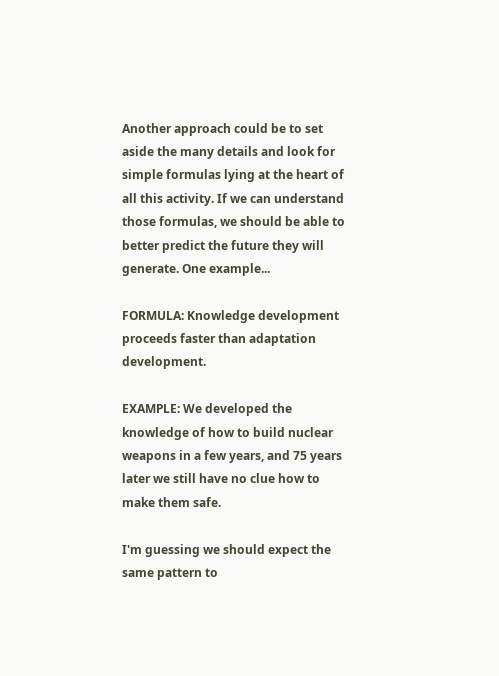Another approach could be to set aside the many details and look for simple formulas lying at the heart of all this activity. If we can understand those formulas, we should be able to better predict the future they will generate. One example...

FORMULA: Knowledge development proceeds faster than adaptation development.

EXAMPLE: We developed the knowledge of how to build nuclear weapons in a few years, and 75 years later we still have no clue how to make them safe.

I'm guessing we should expect the same pattern to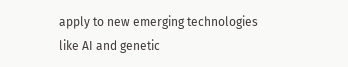apply to new emerging technologies like AI and genetic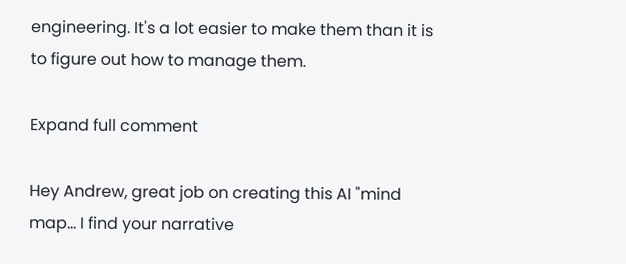engineering. It's a lot easier to make them than it is to figure out how to manage them.

Expand full comment

Hey Andrew, great job on creating this AI "mind map... I find your narrative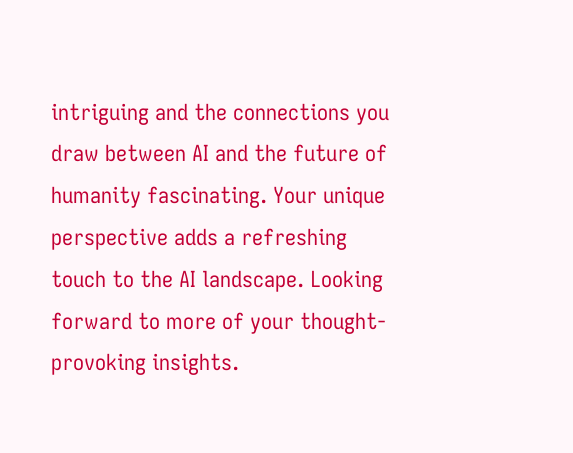intriguing and the connections you draw between AI and the future of humanity fascinating. Your unique perspective adds a refreshing touch to the AI landscape. Looking forward to more of your thought-provoking insights.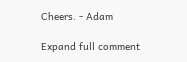Cheers. - Adam

Expand full comment